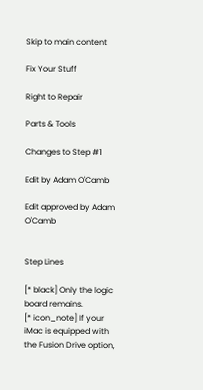Skip to main content

Fix Your Stuff

Right to Repair

Parts & Tools

Changes to Step #1

Edit by Adam O'Camb

Edit approved by Adam O'Camb


Step Lines

[* black] Only the logic board remains.
[* icon_note] If your iMac is equipped with the Fusion Drive option,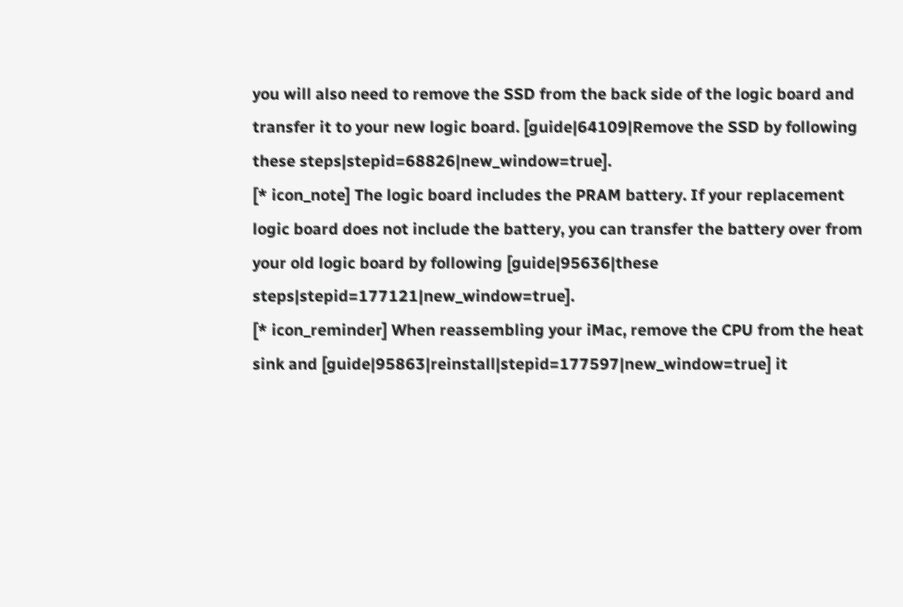you will also need to remove the SSD from the back side of the logic board and transfer it to your new logic board. [guide|64109|Remove the SSD by following these steps|stepid=68826|new_window=true].
[* icon_note] The logic board includes the PRAM battery. If your replacement logic board does not include the battery, you can transfer the battery over from your old logic board by following [guide|95636|these steps|stepid=177121|new_window=true].
[* icon_reminder] When reassembling your iMac, remove the CPU from the heat sink and [guide|95863|reinstall|stepid=177597|new_window=true] it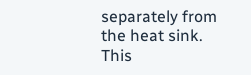separately from the heat sink. This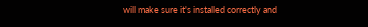will make sure it's installed correctly and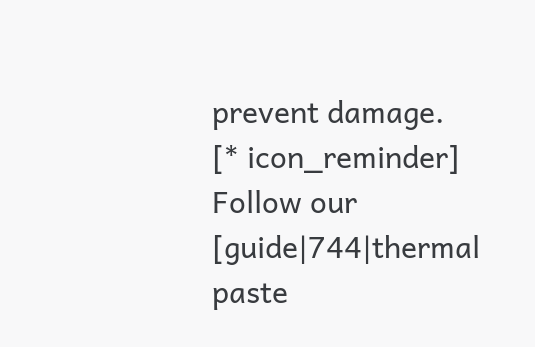prevent damage.
[* icon_reminder] Follow our [guide|744|thermal paste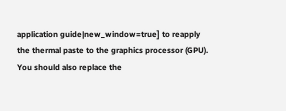application guide|new_window=true] to reapply the thermal paste to the graphics processor (GPU). You should also replace the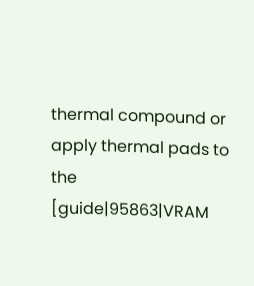thermal compound or apply thermal pads to the [guide|95863|VRAM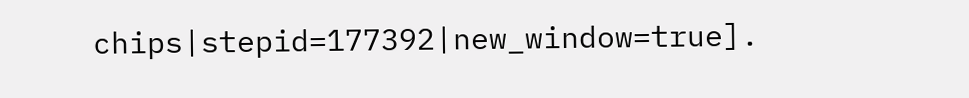chips|stepid=177392|new_window=true].